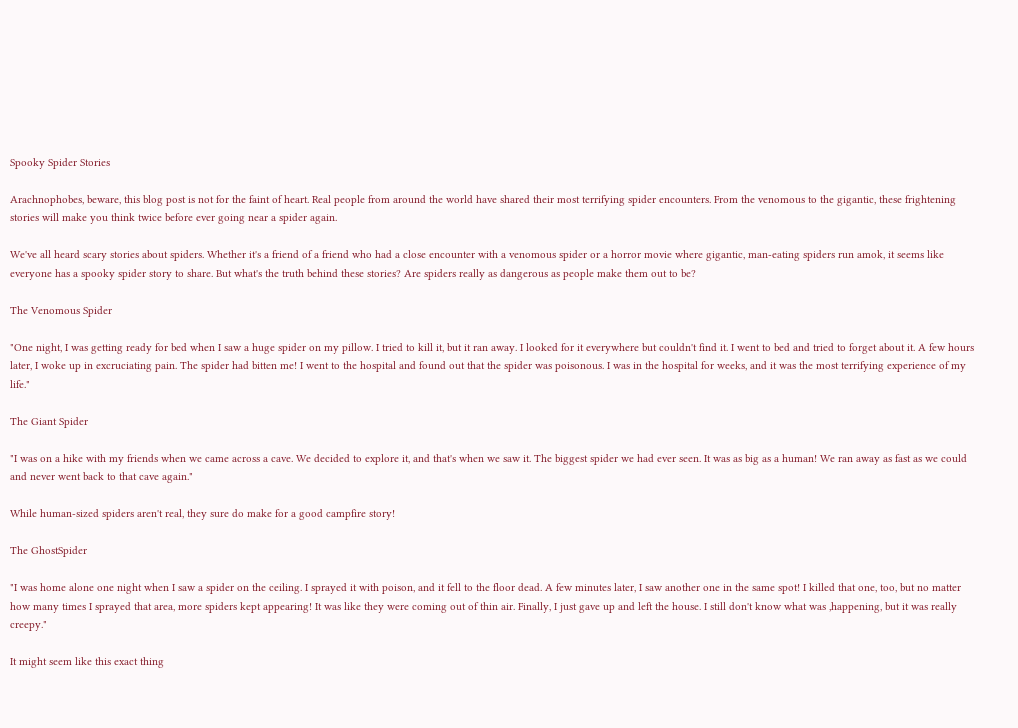Spooky Spider Stories

Arachnophobes, beware, this blog post is not for the faint of heart. Real people from around the world have shared their most terrifying spider encounters. From the venomous to the gigantic, these frightening stories will make you think twice before ever going near a spider again.

We've all heard scary stories about spiders. Whether it's a friend of a friend who had a close encounter with a venomous spider or a horror movie where gigantic, man-eating spiders run amok, it seems like everyone has a spooky spider story to share. But what's the truth behind these stories? Are spiders really as dangerous as people make them out to be?

The Venomous Spider

"One night, I was getting ready for bed when I saw a huge spider on my pillow. I tried to kill it, but it ran away. I looked for it everywhere but couldn't find it. I went to bed and tried to forget about it. A few hours later, I woke up in excruciating pain. The spider had bitten me! I went to the hospital and found out that the spider was poisonous. I was in the hospital for weeks, and it was the most terrifying experience of my life."

The Giant Spider

"I was on a hike with my friends when we came across a cave. We decided to explore it, and that's when we saw it. The biggest spider we had ever seen. It was as big as a human! We ran away as fast as we could and never went back to that cave again."

While human-sized spiders aren't real, they sure do make for a good campfire story!

The GhostSpider

"I was home alone one night when I saw a spider on the ceiling. I sprayed it with poison, and it fell to the floor dead. A few minutes later, I saw another one in the same spot! I killed that one, too, but no matter how many times I sprayed that area, more spiders kept appearing! It was like they were coming out of thin air. Finally, I just gave up and left the house. I still don't know what was ,happening, but it was really creepy."

It might seem like this exact thing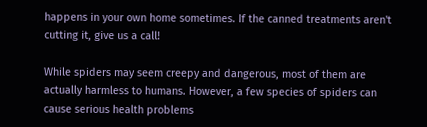happens in your own home sometimes. If the canned treatments aren't cutting it, give us a call!

While spiders may seem creepy and dangerous, most of them are actually harmless to humans. However, a few species of spiders can cause serious health problems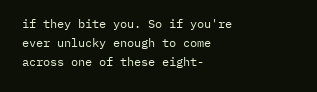if they bite you. So if you're ever unlucky enough to come across one of these eight-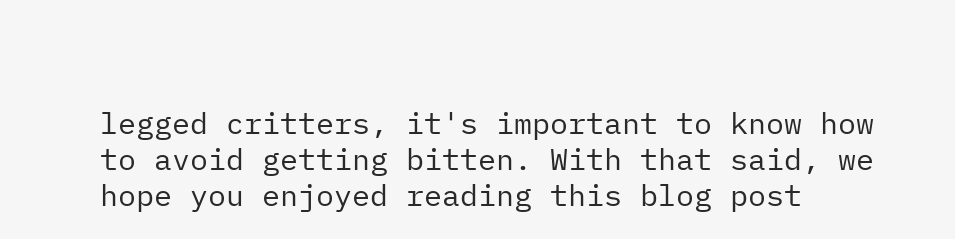legged critters, it's important to know how to avoid getting bitten. With that said, we hope you enjoyed reading this blog post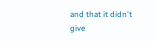and that it didn't give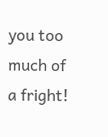you too much of a fright!